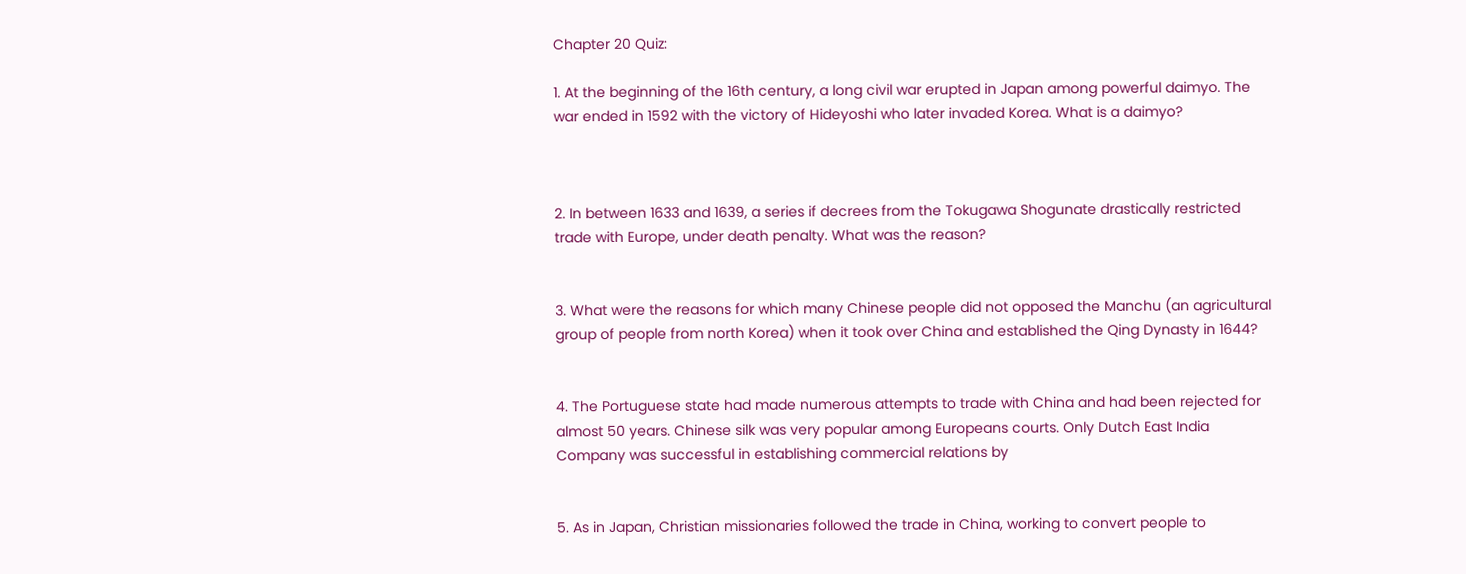Chapter 20 Quiz:

1. At the beginning of the 16th century, a long civil war erupted in Japan among powerful daimyo. The war ended in 1592 with the victory of Hideyoshi who later invaded Korea. What is a daimyo?



2. In between 1633 and 1639, a series if decrees from the Tokugawa Shogunate drastically restricted trade with Europe, under death penalty. What was the reason?


3. What were the reasons for which many Chinese people did not opposed the Manchu (an agricultural group of people from north Korea) when it took over China and established the Qing Dynasty in 1644?


4. The Portuguese state had made numerous attempts to trade with China and had been rejected for almost 50 years. Chinese silk was very popular among Europeans courts. Only Dutch East India Company was successful in establishing commercial relations by


5. As in Japan, Christian missionaries followed the trade in China, working to convert people to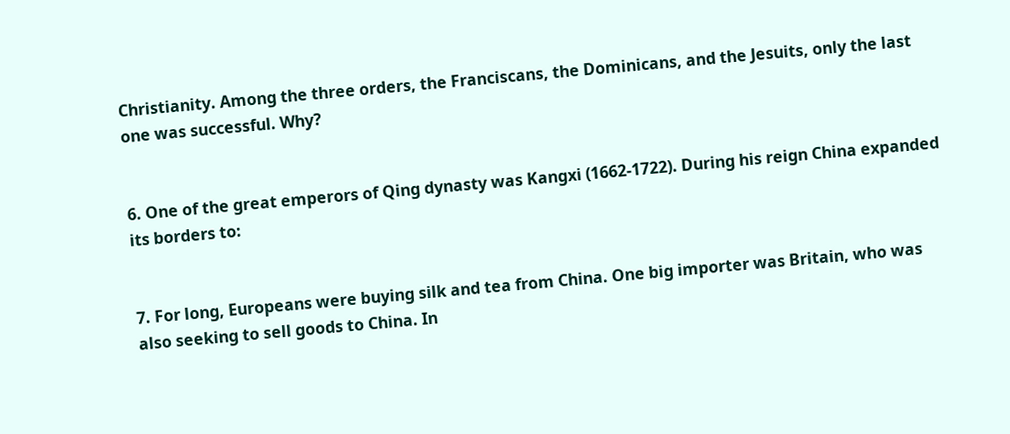Christianity. Among the three orders, the Franciscans, the Dominicans, and the Jesuits, only the last one was successful. Why?


6. One of the great emperors of Qing dynasty was Kangxi (1662-1722). During his reign China expanded its borders to:


7. For long, Europeans were buying silk and tea from China. One big importer was Britain, who was also seeking to sell goods to China. In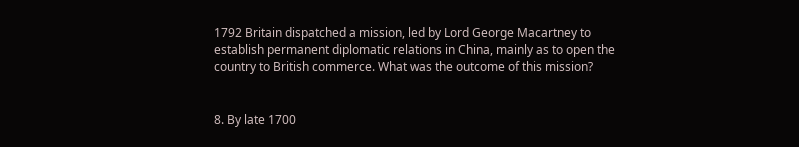1792 Britain dispatched a mission, led by Lord George Macartney to establish permanent diplomatic relations in China, mainly as to open the country to British commerce. What was the outcome of this mission?


8. By late 1700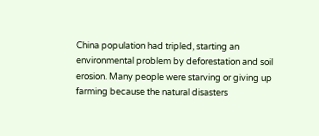China population had tripled, starting an environmental problem by deforestation and soil erosion. Many people were starving or giving up farming because the natural disasters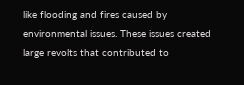like flooding and fires caused by environmental issues. These issues created large revolts that contributed to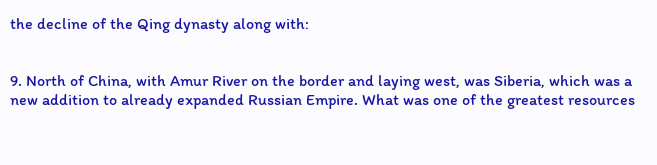the decline of the Qing dynasty along with:


9. North of China, with Amur River on the border and laying west, was Siberia, which was a new addition to already expanded Russian Empire. What was one of the greatest resources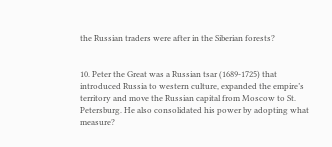the Russian traders were after in the Siberian forests?


10. Peter the Great was a Russian tsar (1689-1725) that introduced Russia to western culture, expanded the empire’s territory and move the Russian capital from Moscow to St. Petersburg. He also consolidated his power by adopting what measure?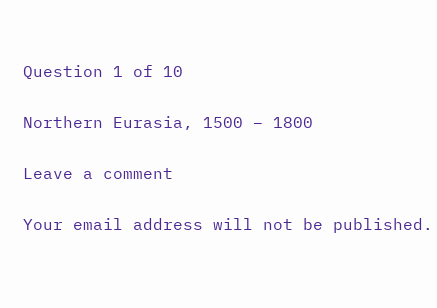Question 1 of 10

Northern Eurasia, 1500 – 1800

Leave a comment

Your email address will not be published.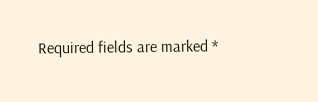Required fields are marked *